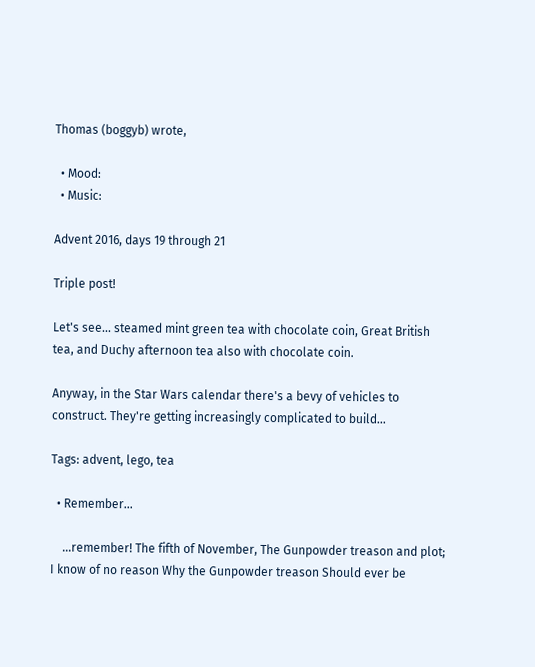Thomas (boggyb) wrote,

  • Mood:
  • Music:

Advent 2016, days 19 through 21

Triple post!

Let's see... steamed mint green tea with chocolate coin, Great British tea, and Duchy afternoon tea also with chocolate coin.

Anyway, in the Star Wars calendar there's a bevy of vehicles to construct. They're getting increasingly complicated to build...

Tags: advent, lego, tea

  • Remember...

    ...remember! The fifth of November, The Gunpowder treason and plot; I know of no reason Why the Gunpowder treason Should ever be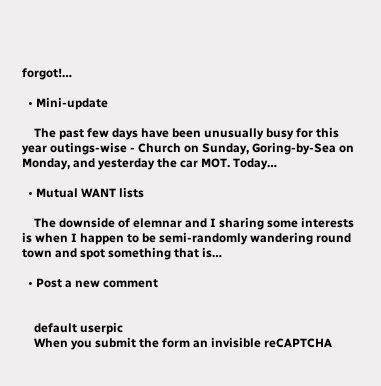forgot!…

  • Mini-update

    The past few days have been unusually busy for this year outings-wise - Church on Sunday, Goring-by-Sea on Monday, and yesterday the car MOT. Today…

  • Mutual WANT lists

    The downside of elemnar and I sharing some interests is when I happen to be semi-randomly wandering round town and spot something that is…

  • Post a new comment


    default userpic
    When you submit the form an invisible reCAPTCHA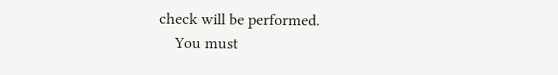check will be performed.
    You must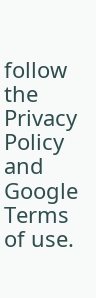follow the Privacy Policy and Google Terms of use.